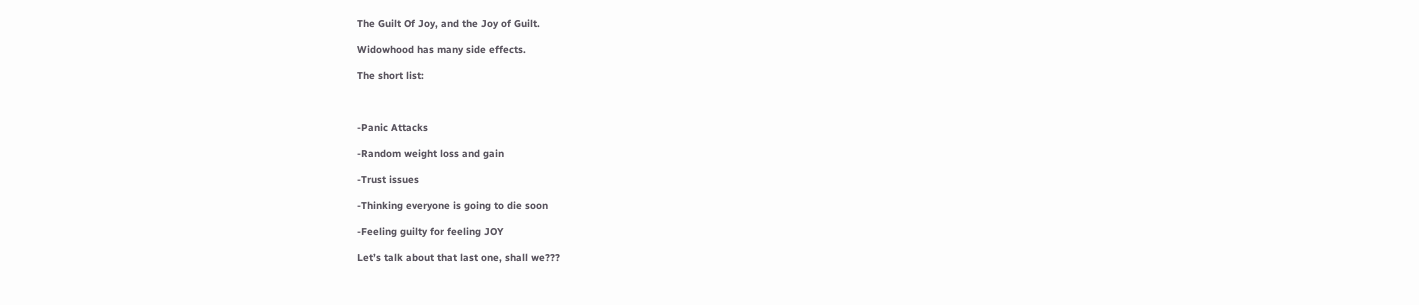The Guilt Of Joy, and the Joy of Guilt.

Widowhood has many side effects.

The short list:



-Panic Attacks

-Random weight loss and gain

-Trust issues

-Thinking everyone is going to die soon

-Feeling guilty for feeling JOY

Let’s talk about that last one, shall we???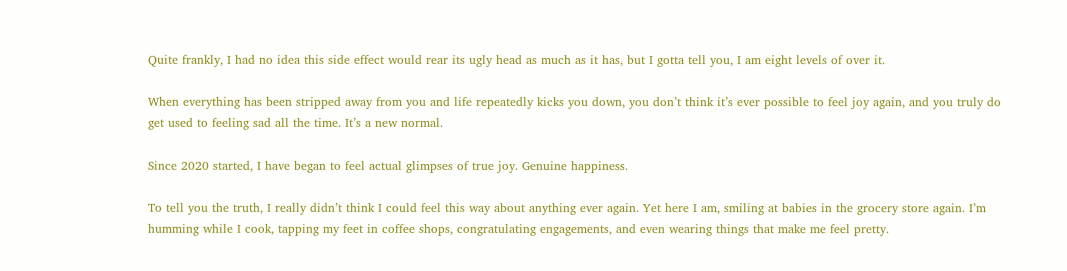Quite frankly, I had no idea this side effect would rear its ugly head as much as it has, but I gotta tell you, I am eight levels of over it.

When everything has been stripped away from you and life repeatedly kicks you down, you don’t think it’s ever possible to feel joy again, and you truly do get used to feeling sad all the time. It’s a new normal.

Since 2020 started, I have began to feel actual glimpses of true joy. Genuine happiness.

To tell you the truth, I really didn’t think I could feel this way about anything ever again. Yet here I am, smiling at babies in the grocery store again. I’m humming while I cook, tapping my feet in coffee shops, congratulating engagements, and even wearing things that make me feel pretty.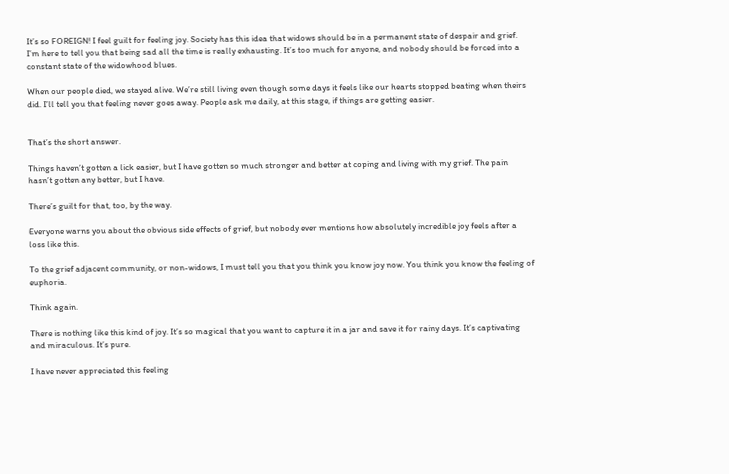It’s so FOREIGN! I feel guilt for feeling joy. Society has this idea that widows should be in a permanent state of despair and grief. I’m here to tell you that being sad all the time is really exhausting. It’s too much for anyone, and nobody should be forced into a constant state of the widowhood blues.

When our people died, we stayed alive. We’re still living even though some days it feels like our hearts stopped beating when theirs did. I’ll tell you that feeling never goes away. People ask me daily, at this stage, if things are getting easier.


That’s the short answer.

Things haven’t gotten a lick easier, but I have gotten so much stronger and better at coping and living with my grief. The pain hasn’t gotten any better, but I have.

There’s guilt for that, too, by the way.

Everyone warns you about the obvious side effects of grief, but nobody ever mentions how absolutely incredible joy feels after a loss like this.

To the grief adjacent community, or non-widows, I must tell you that you think you know joy now. You think you know the feeling of euphoria.

Think again.

There is nothing like this kind of joy. It’s so magical that you want to capture it in a jar and save it for rainy days. It’s captivating and miraculous. It’s pure.

I have never appreciated this feeling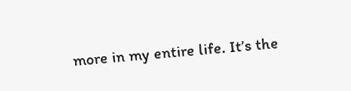more in my entire life. It’s the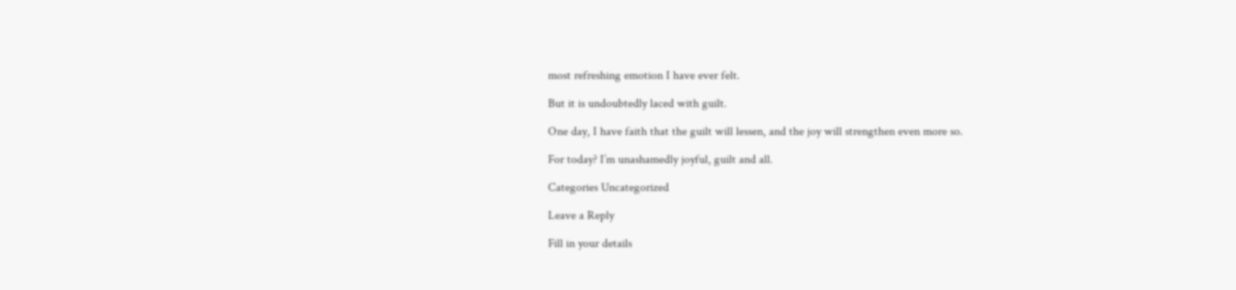most refreshing emotion I have ever felt.

But it is undoubtedly laced with guilt.

One day, I have faith that the guilt will lessen, and the joy will strengthen even more so.

For today? I’m unashamedly joyful, guilt and all.

Categories Uncategorized

Leave a Reply

Fill in your details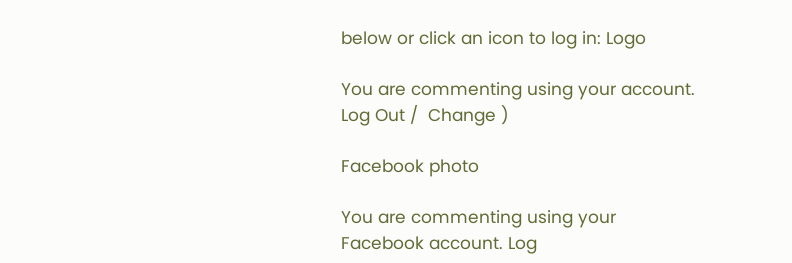below or click an icon to log in: Logo

You are commenting using your account. Log Out /  Change )

Facebook photo

You are commenting using your Facebook account. Log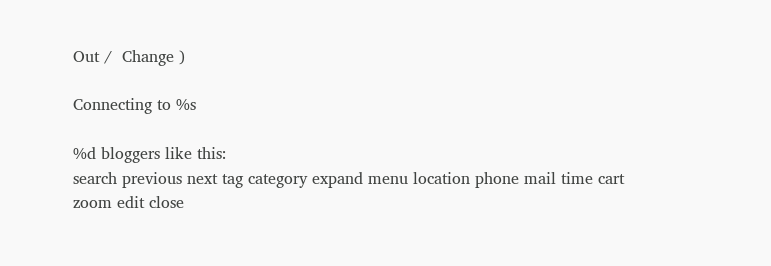Out /  Change )

Connecting to %s

%d bloggers like this:
search previous next tag category expand menu location phone mail time cart zoom edit close